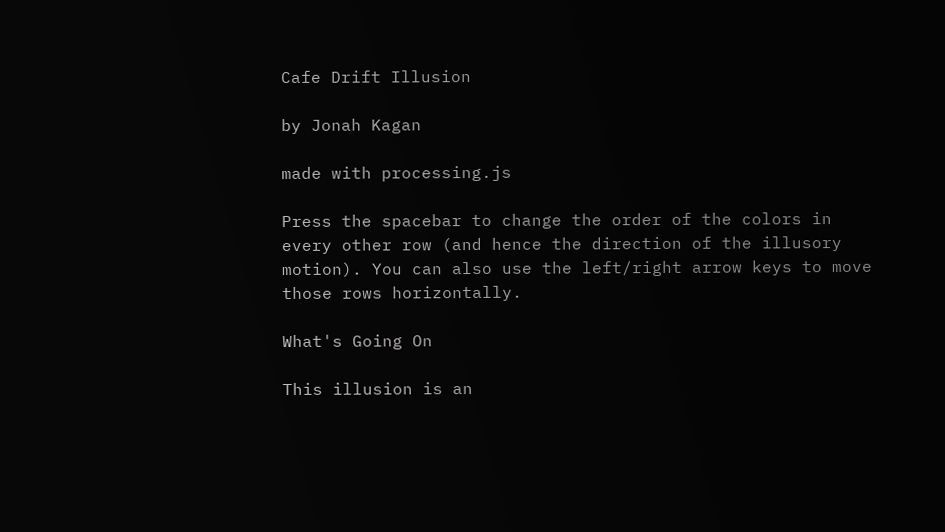Cafe Drift Illusion

by Jonah Kagan

made with processing.js

Press the spacebar to change the order of the colors in every other row (and hence the direction of the illusory motion). You can also use the left/right arrow keys to move those rows horizontally.

What's Going On

This illusion is an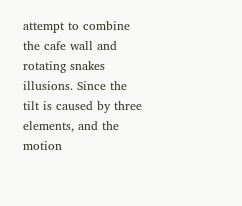attempt to combine the cafe wall and rotating snakes illusions. Since the tilt is caused by three elements, and the motion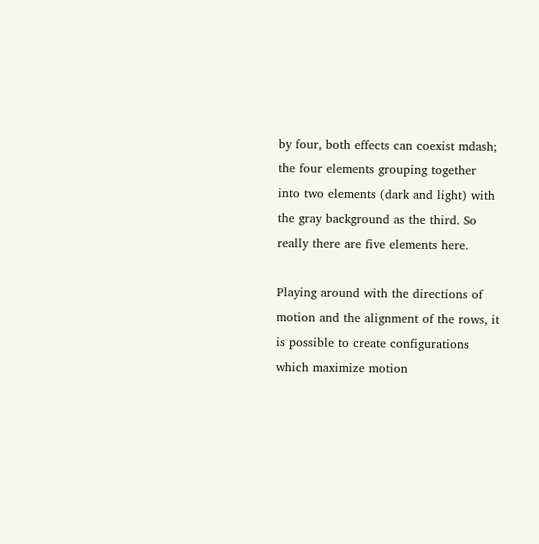by four, both effects can coexist mdash; the four elements grouping together into two elements (dark and light) with the gray background as the third. So really there are five elements here.

Playing around with the directions of motion and the alignment of the rows, it is possible to create configurations which maximize motion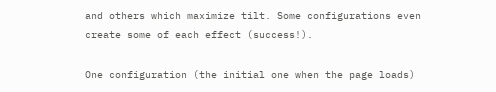and others which maximize tilt. Some configurations even create some of each effect (success!).

One configuration (the initial one when the page loads)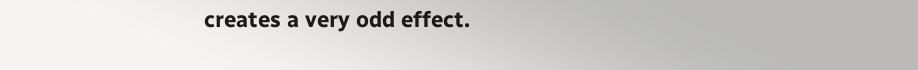creates a very odd effect.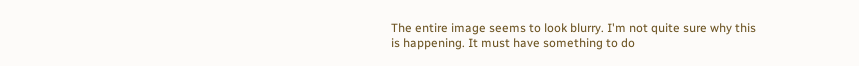The entire image seems to look blurry. I'm not quite sure why this is happening. It must have something to do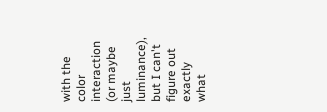with the color interaction (or maybe just luminance), but I can't figure out exactly what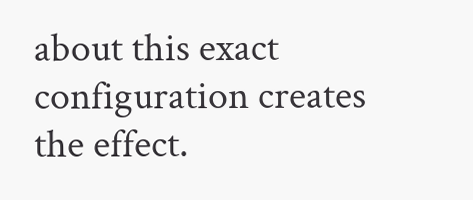about this exact configuration creates the effect.